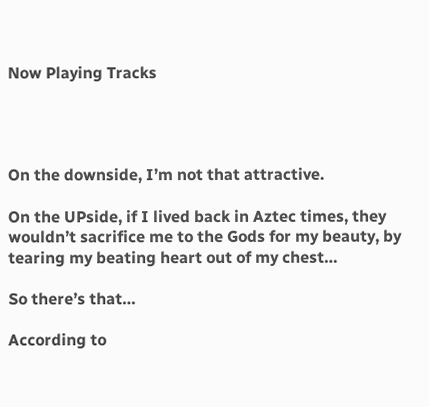Now Playing Tracks




On the downside, I’m not that attractive.

On the UPside, if I lived back in Aztec times, they wouldn’t sacrifice me to the Gods for my beauty, by tearing my beating heart out of my chest…

So there’s that…

According to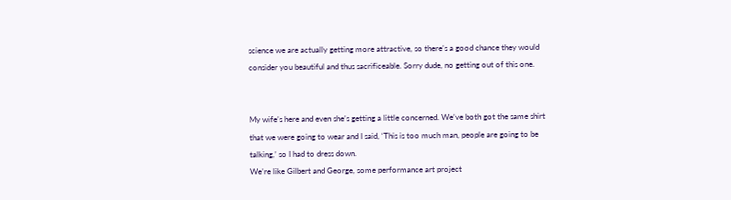science we are actually getting more attractive, so there’s a good chance they would consider you beautiful and thus sacrificeable. Sorry dude, no getting out of this one.


My wife’s here and even she’s getting a little concerned. We’ve both got the same shirt that we were going to wear and I said, ‘This is too much man, people are going to be talking,’ so I had to dress down.
We’re like Gilbert and George, some performance art project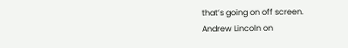that’s going on off screen.
Andrew Lincoln on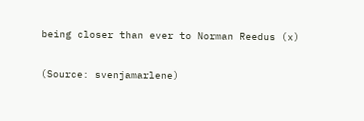being closer than ever to Norman Reedus (x)

(Source: svenjamarlene)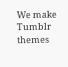We make Tumblr themes